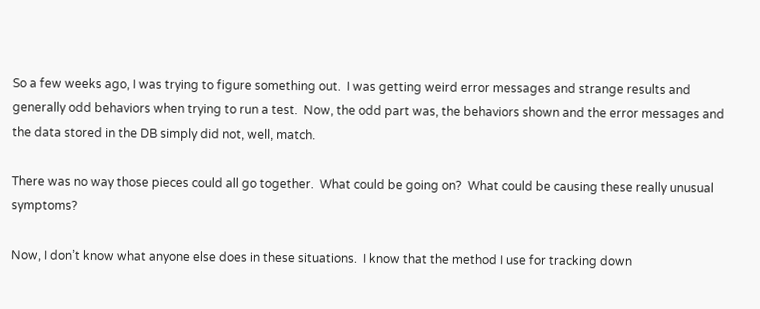So a few weeks ago, I was trying to figure something out.  I was getting weird error messages and strange results and generally odd behaviors when trying to run a test.  Now, the odd part was, the behaviors shown and the error messages and the data stored in the DB simply did not, well, match.

There was no way those pieces could all go together.  What could be going on?  What could be causing these really unusual symptoms?

Now, I don’t know what anyone else does in these situations.  I know that the method I use for tracking down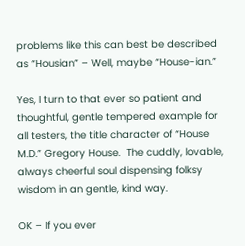problems like this can best be described as “Housian” – Well, maybe “House-ian.”

Yes, I turn to that ever so patient and thoughtful, gentle tempered example for all testers, the title character of “House M.D.” Gregory House.  The cuddly, lovable, always cheerful soul dispensing folksy wisdom in an gentle, kind way.

OK – If you ever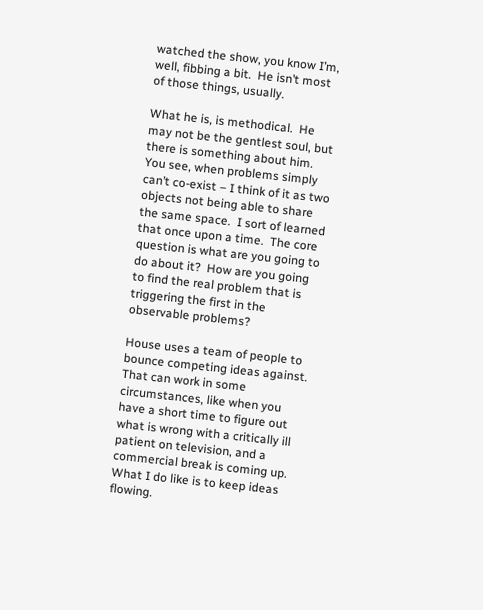watched the show, you know I’m, well, fibbing a bit.  He isn’t most of those things, usually.

What he is, is methodical.  He may not be the gentlest soul, but there is something about him.  You see, when problems simply can’t co-exist – I think of it as two objects not being able to share the same space.  I sort of learned that once upon a time.  The core question is what are you going to do about it?  How are you going to find the real problem that is triggering the first in the observable problems?

House uses a team of people to bounce competing ideas against.  That can work in some circumstances, like when you have a short time to figure out what is wrong with a critically ill patient on television, and a commercial break is coming up.  What I do like is to keep ideas flowing.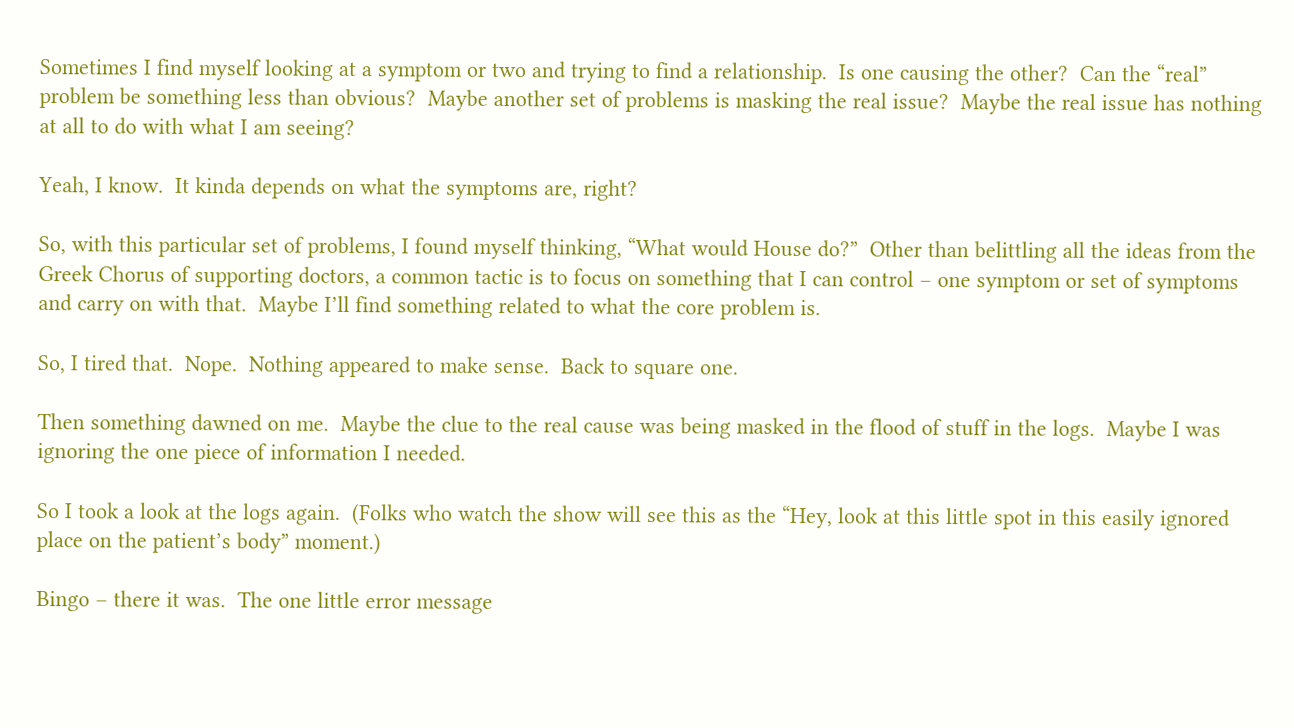Sometimes I find myself looking at a symptom or two and trying to find a relationship.  Is one causing the other?  Can the “real” problem be something less than obvious?  Maybe another set of problems is masking the real issue?  Maybe the real issue has nothing at all to do with what I am seeing?

Yeah, I know.  It kinda depends on what the symptoms are, right?

So, with this particular set of problems, I found myself thinking, “What would House do?”  Other than belittling all the ideas from the Greek Chorus of supporting doctors, a common tactic is to focus on something that I can control – one symptom or set of symptoms and carry on with that.  Maybe I’ll find something related to what the core problem is.

So, I tired that.  Nope.  Nothing appeared to make sense.  Back to square one.

Then something dawned on me.  Maybe the clue to the real cause was being masked in the flood of stuff in the logs.  Maybe I was ignoring the one piece of information I needed.

So I took a look at the logs again.  (Folks who watch the show will see this as the “Hey, look at this little spot in this easily ignored place on the patient’s body” moment.)

Bingo – there it was.  The one little error message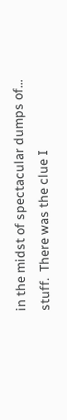in the midst of spectacular dumps of… stuff.  There was the clue I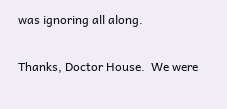was ignoring all along.

Thanks, Doctor House.  We were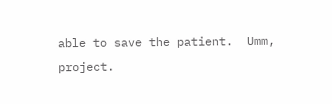able to save the patient.  Umm, project.